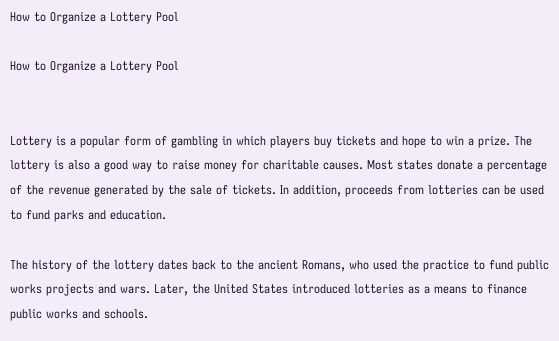How to Organize a Lottery Pool

How to Organize a Lottery Pool


Lottery is a popular form of gambling in which players buy tickets and hope to win a prize. The lottery is also a good way to raise money for charitable causes. Most states donate a percentage of the revenue generated by the sale of tickets. In addition, proceeds from lotteries can be used to fund parks and education.

The history of the lottery dates back to the ancient Romans, who used the practice to fund public works projects and wars. Later, the United States introduced lotteries as a means to finance public works and schools.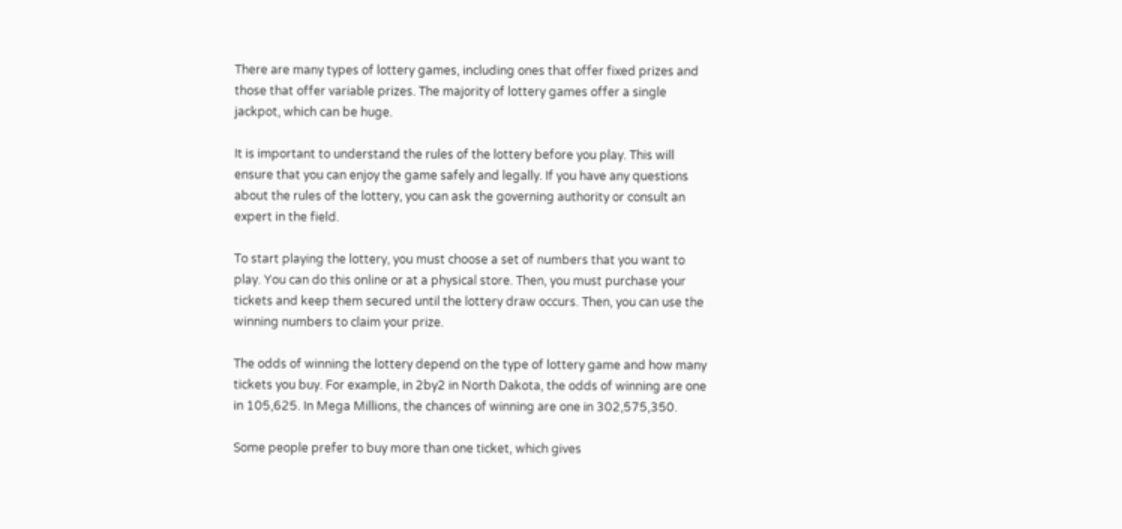There are many types of lottery games, including ones that offer fixed prizes and those that offer variable prizes. The majority of lottery games offer a single jackpot, which can be huge.

It is important to understand the rules of the lottery before you play. This will ensure that you can enjoy the game safely and legally. If you have any questions about the rules of the lottery, you can ask the governing authority or consult an expert in the field.

To start playing the lottery, you must choose a set of numbers that you want to play. You can do this online or at a physical store. Then, you must purchase your tickets and keep them secured until the lottery draw occurs. Then, you can use the winning numbers to claim your prize.

The odds of winning the lottery depend on the type of lottery game and how many tickets you buy. For example, in 2by2 in North Dakota, the odds of winning are one in 105,625. In Mega Millions, the chances of winning are one in 302,575,350.

Some people prefer to buy more than one ticket, which gives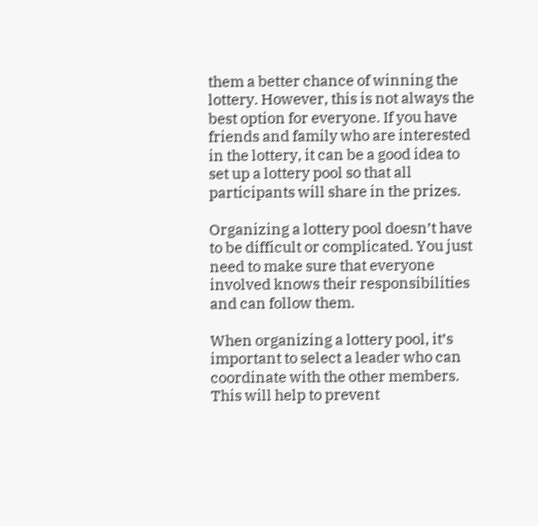them a better chance of winning the lottery. However, this is not always the best option for everyone. If you have friends and family who are interested in the lottery, it can be a good idea to set up a lottery pool so that all participants will share in the prizes.

Organizing a lottery pool doesn’t have to be difficult or complicated. You just need to make sure that everyone involved knows their responsibilities and can follow them.

When organizing a lottery pool, it’s important to select a leader who can coordinate with the other members. This will help to prevent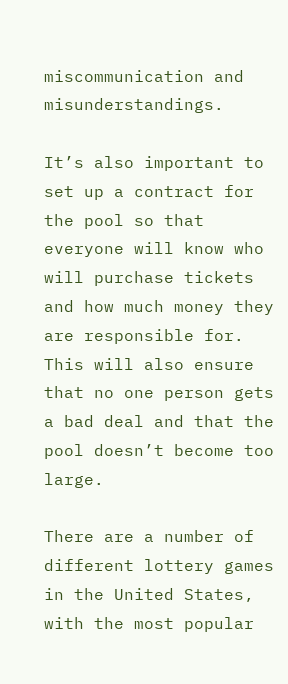miscommunication and misunderstandings.

It’s also important to set up a contract for the pool so that everyone will know who will purchase tickets and how much money they are responsible for. This will also ensure that no one person gets a bad deal and that the pool doesn’t become too large.

There are a number of different lottery games in the United States, with the most popular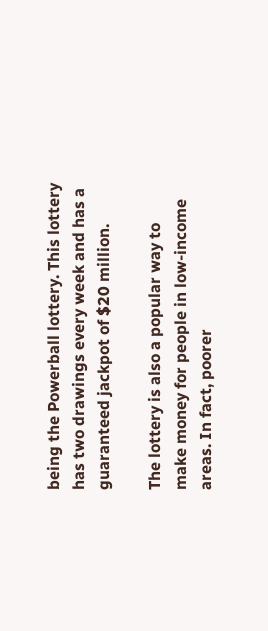being the Powerball lottery. This lottery has two drawings every week and has a guaranteed jackpot of $20 million.

The lottery is also a popular way to make money for people in low-income areas. In fact, poorer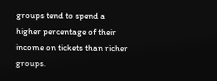groups tend to spend a higher percentage of their income on tickets than richer groups.